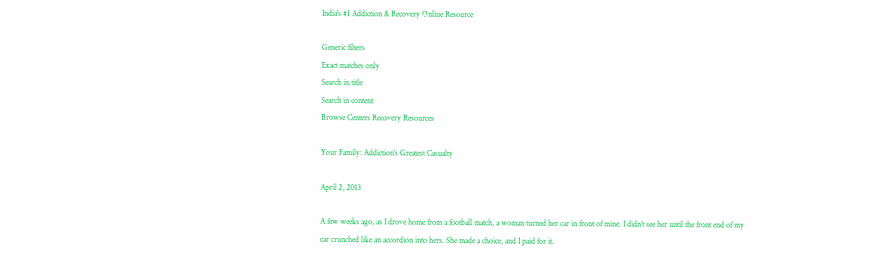India's #1 Addiction & Recovery Online Resource

Generic filters
Exact matches only
Search in title
Search in content
Browse Centers Recovery Resources

Your Family: Addiction’s Greatest Casualty

April 2, 2013

A few weeks ago, as I drove home from a football match, a woman turned her car in front of mine. I didn’t see her until the front end of my car crunched like an accordion into hers. She made a choice, and I paid for it.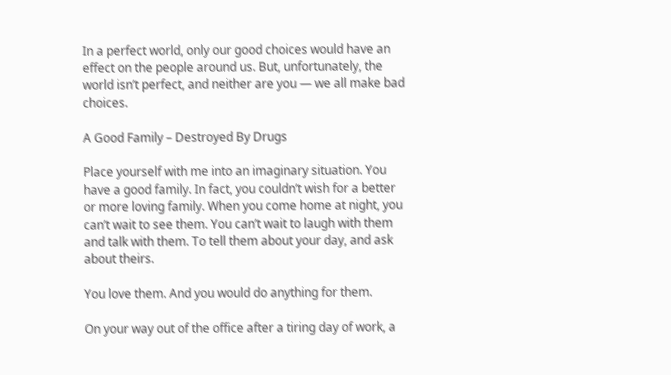In a perfect world, only our good choices would have an effect on the people around us. But, unfortunately, the world isn’t perfect, and neither are you — we all make bad choices.

A Good Family – Destroyed By Drugs

Place yourself with me into an imaginary situation. You have a good family. In fact, you couldn’t wish for a better or more loving family. When you come home at night, you can’t wait to see them. You can’t wait to laugh with them and talk with them. To tell them about your day, and ask about theirs.

You love them. And you would do anything for them.

On your way out of the office after a tiring day of work, a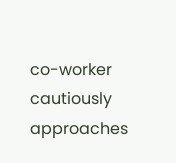co-worker cautiously approaches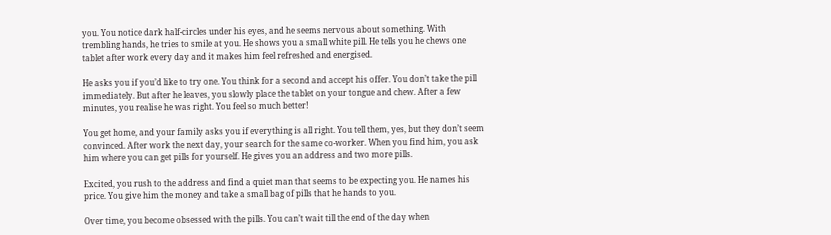you. You notice dark half-circles under his eyes, and he seems nervous about something. With trembling hands, he tries to smile at you. He shows you a small white pill. He tells you he chews one tablet after work every day and it makes him feel refreshed and energised.

He asks you if you’d like to try one. You think for a second and accept his offer. You don’t take the pill immediately. But after he leaves, you slowly place the tablet on your tongue and chew. After a few minutes, you realise he was right. You feel so much better!

You get home, and your family asks you if everything is all right. You tell them, yes, but they don’t seem convinced. After work the next day, your search for the same co-worker. When you find him, you ask him where you can get pills for yourself. He gives you an address and two more pills.

Excited, you rush to the address and find a quiet man that seems to be expecting you. He names his price. You give him the money and take a small bag of pills that he hands to you.

Over time, you become obsessed with the pills. You can’t wait till the end of the day when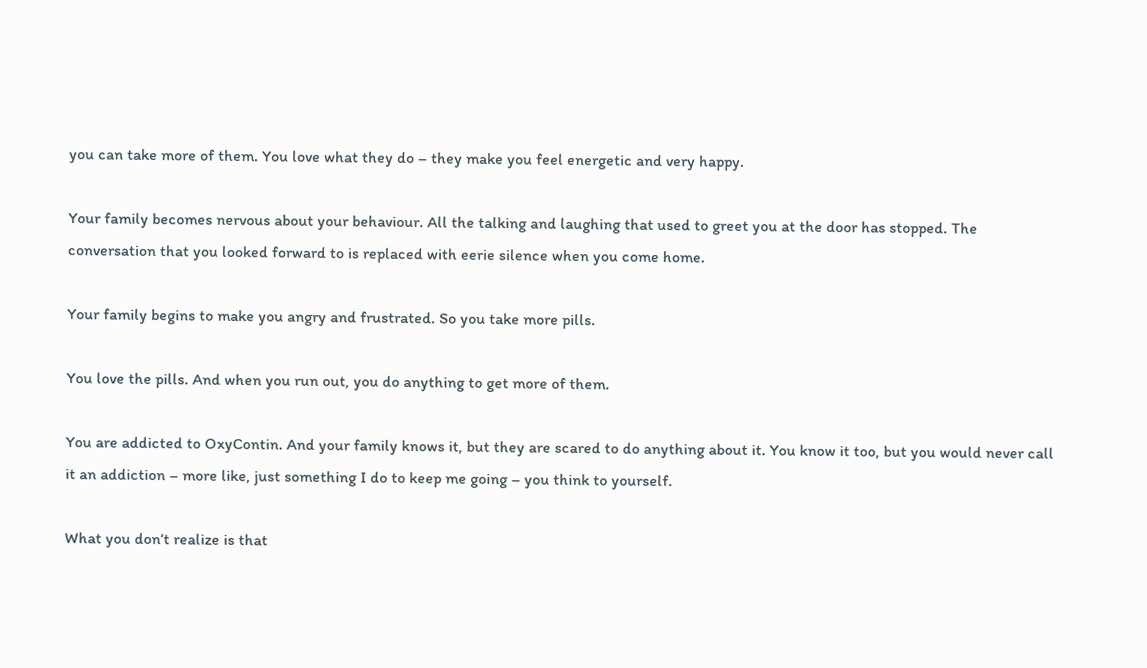you can take more of them. You love what they do – they make you feel energetic and very happy.

Your family becomes nervous about your behaviour. All the talking and laughing that used to greet you at the door has stopped. The conversation that you looked forward to is replaced with eerie silence when you come home.

Your family begins to make you angry and frustrated. So you take more pills.

You love the pills. And when you run out, you do anything to get more of them.

You are addicted to OxyContin. And your family knows it, but they are scared to do anything about it. You know it too, but you would never call it an addiction – more like, just something I do to keep me going – you think to yourself.

What you don’t realize is that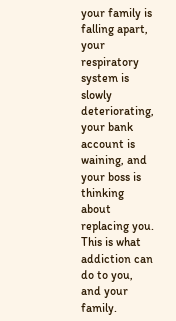your family is falling apart, your respiratory system is slowly deteriorating, your bank account is waining, and your boss is thinking about replacing you. This is what addiction can do to you, and your family.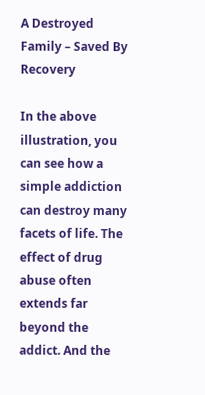A Destroyed Family – Saved By Recovery

In the above illustration, you can see how a simple addiction can destroy many facets of life. The effect of drug abuse often extends far beyond the addict. And the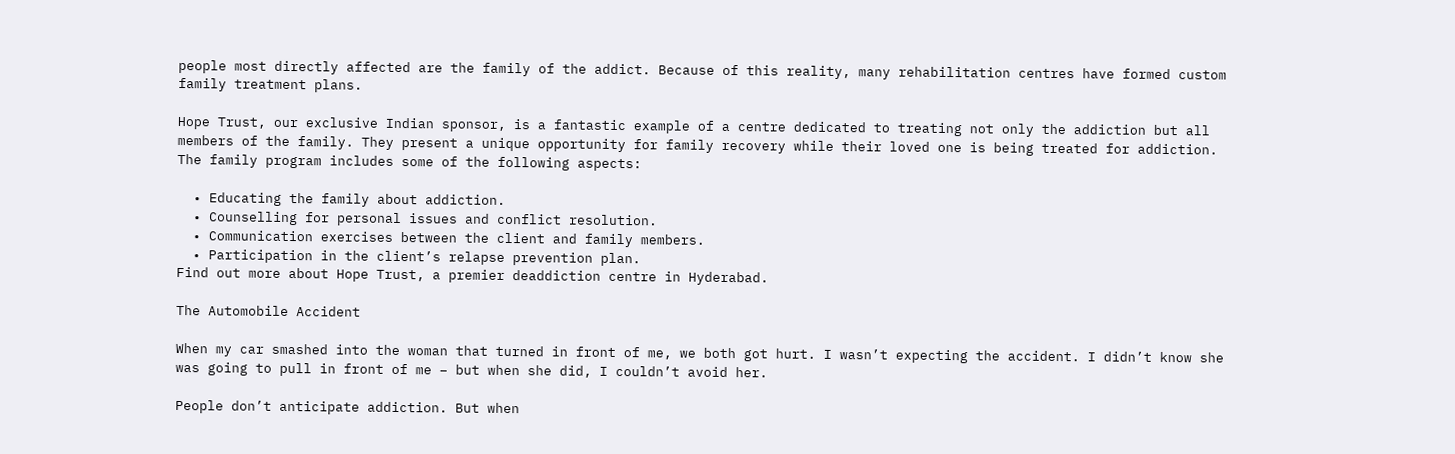people most directly affected are the family of the addict. Because of this reality, many rehabilitation centres have formed custom family treatment plans.

Hope Trust, our exclusive Indian sponsor, is a fantastic example of a centre dedicated to treating not only the addiction but all members of the family. They present a unique opportunity for family recovery while their loved one is being treated for addiction. The family program includes some of the following aspects:

  • Educating the family about addiction.
  • Counselling for personal issues and conflict resolution.
  • Communication exercises between the client and family members.
  • Participation in the client’s relapse prevention plan.
Find out more about Hope Trust, a premier deaddiction centre in Hyderabad.

The Automobile Accident

When my car smashed into the woman that turned in front of me, we both got hurt. I wasn’t expecting the accident. I didn’t know she was going to pull in front of me – but when she did, I couldn’t avoid her.

People don’t anticipate addiction. But when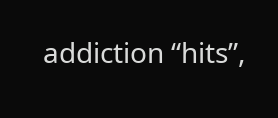addiction “hits”,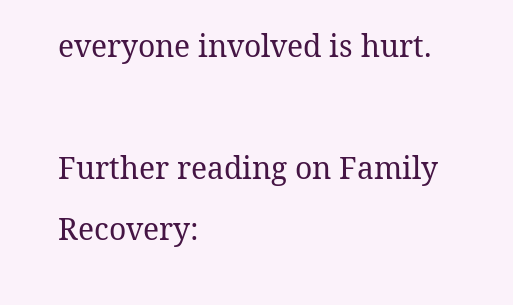everyone involved is hurt.

Further reading on Family Recovery: